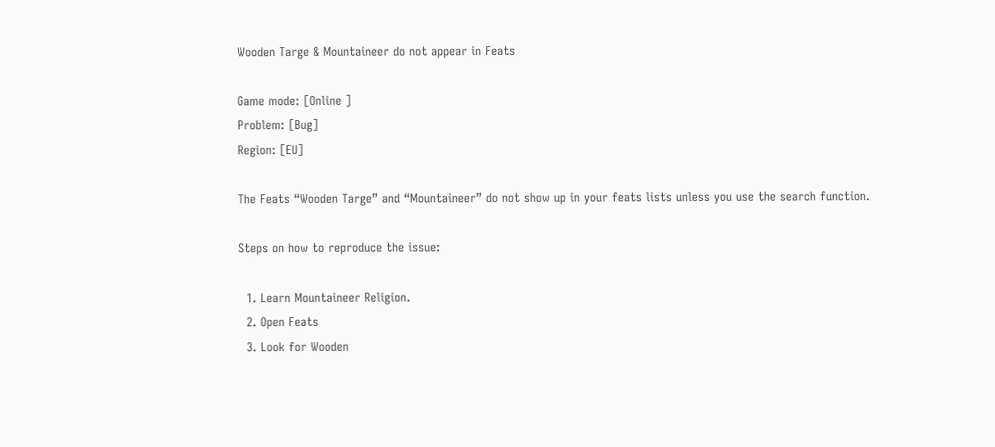Wooden Targe & Mountaineer do not appear in Feats

Game mode: [Online ]
Problem: [Bug]
Region: [EU]

The Feats “Wooden Targe” and “Mountaineer” do not show up in your feats lists unless you use the search function.

Steps on how to reproduce the issue:

  1. Learn Mountaineer Religion.
  2. Open Feats
  3. Look for Wooden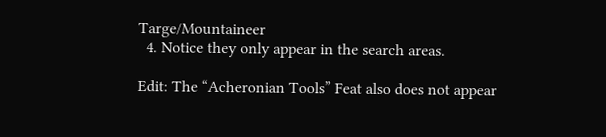Targe/Mountaineer
  4. Notice they only appear in the search areas.

Edit: The “Acheronian Tools” Feat also does not appear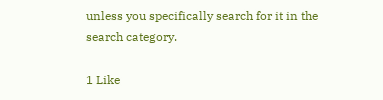unless you specifically search for it in the search category.

1 Like